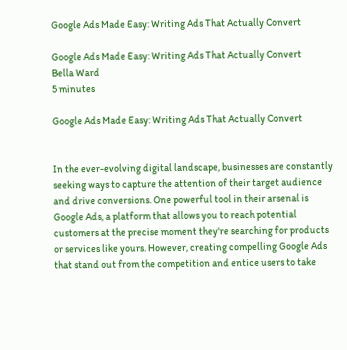Google Ads Made Easy: Writing Ads That Actually Convert

Google Ads Made Easy: Writing Ads That Actually Convert
Bella Ward
5 minutes

Google Ads Made Easy: Writing Ads That Actually Convert


In the ever-evolving digital landscape, businesses are constantly seeking ways to capture the attention of their target audience and drive conversions. One powerful tool in their arsenal is Google Ads, a platform that allows you to reach potential customers at the precise moment they're searching for products or services like yours. However, creating compelling Google Ads that stand out from the competition and entice users to take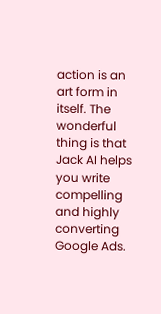action is an art form in itself. The wonderful thing is that Jack AI helps you write compelling and highly converting Google Ads.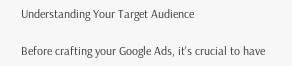Understanding Your Target Audience

Before crafting your Google Ads, it's crucial to have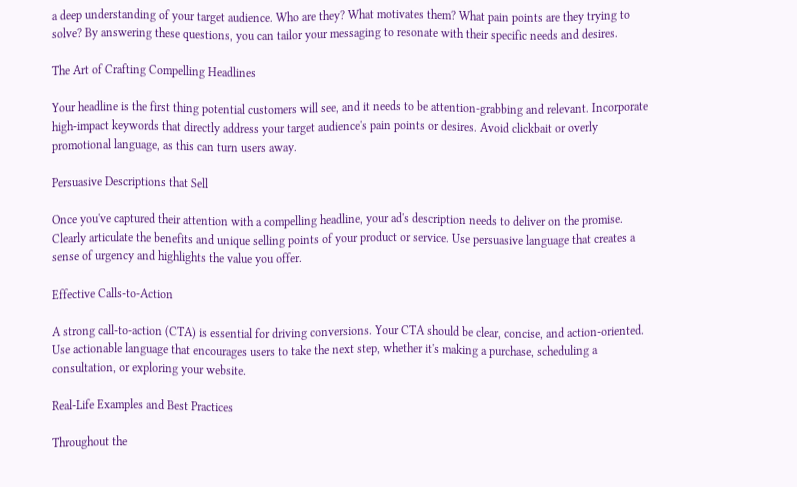a deep understanding of your target audience. Who are they? What motivates them? What pain points are they trying to solve? By answering these questions, you can tailor your messaging to resonate with their specific needs and desires.

The Art of Crafting Compelling Headlines

Your headline is the first thing potential customers will see, and it needs to be attention-grabbing and relevant. Incorporate high-impact keywords that directly address your target audience's pain points or desires. Avoid clickbait or overly promotional language, as this can turn users away.

Persuasive Descriptions that Sell

Once you've captured their attention with a compelling headline, your ad's description needs to deliver on the promise. Clearly articulate the benefits and unique selling points of your product or service. Use persuasive language that creates a sense of urgency and highlights the value you offer.

Effective Calls-to-Action

A strong call-to-action (CTA) is essential for driving conversions. Your CTA should be clear, concise, and action-oriented. Use actionable language that encourages users to take the next step, whether it's making a purchase, scheduling a consultation, or exploring your website.

Real-Life Examples and Best Practices

Throughout the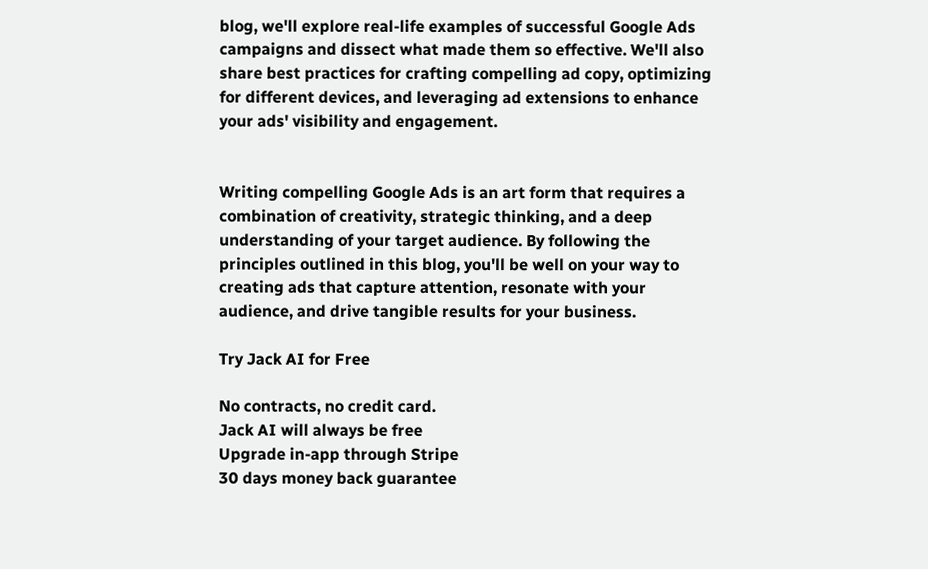blog, we'll explore real-life examples of successful Google Ads campaigns and dissect what made them so effective. We'll also share best practices for crafting compelling ad copy, optimizing for different devices, and leveraging ad extensions to enhance your ads' visibility and engagement.


Writing compelling Google Ads is an art form that requires a combination of creativity, strategic thinking, and a deep understanding of your target audience. By following the principles outlined in this blog, you'll be well on your way to creating ads that capture attention, resonate with your audience, and drive tangible results for your business.

Try Jack AI for Free

No contracts, no credit card.
Jack AI will always be free
Upgrade in-app through Stripe
30 days money back guarantee